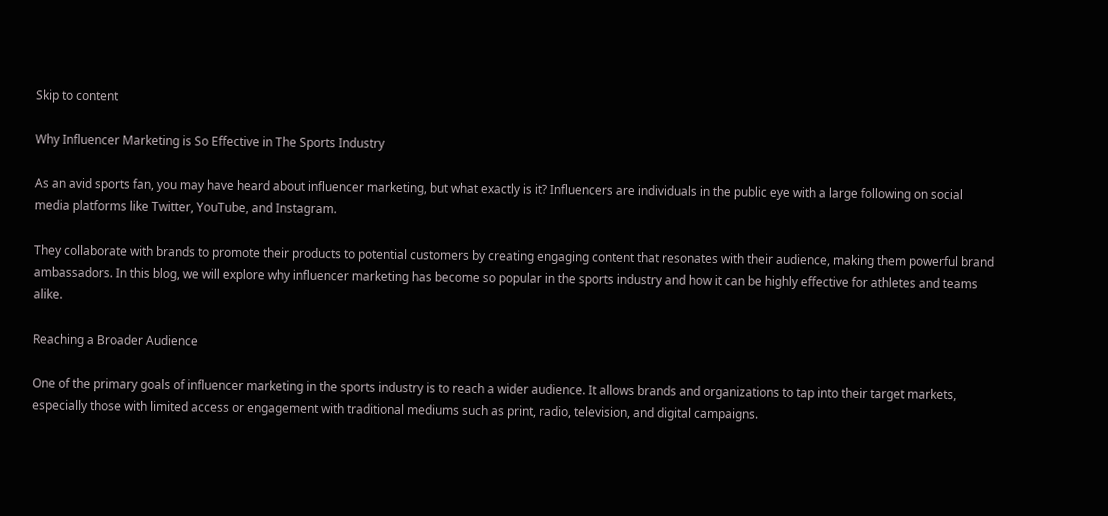Skip to content

Why Influencer Marketing is So Effective in The Sports Industry

As an avid sports fan, you may have heard about influencer marketing, but what exactly is it? Influencers are individuals in the public eye with a large following on social media platforms like Twitter, YouTube, and Instagram.

They collaborate with brands to promote their products to potential customers by creating engaging content that resonates with their audience, making them powerful brand ambassadors. In this blog, we will explore why influencer marketing has become so popular in the sports industry and how it can be highly effective for athletes and teams alike.

Reaching a Broader Audience

One of the primary goals of influencer marketing in the sports industry is to reach a wider audience. It allows brands and organizations to tap into their target markets, especially those with limited access or engagement with traditional mediums such as print, radio, television, and digital campaigns.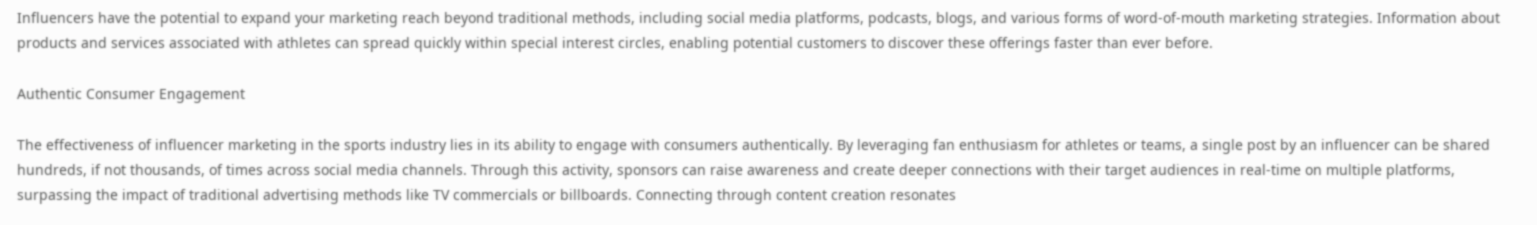Influencers have the potential to expand your marketing reach beyond traditional methods, including social media platforms, podcasts, blogs, and various forms of word-of-mouth marketing strategies. Information about products and services associated with athletes can spread quickly within special interest circles, enabling potential customers to discover these offerings faster than ever before.

Authentic Consumer Engagement

The effectiveness of influencer marketing in the sports industry lies in its ability to engage with consumers authentically. By leveraging fan enthusiasm for athletes or teams, a single post by an influencer can be shared hundreds, if not thousands, of times across social media channels. Through this activity, sponsors can raise awareness and create deeper connections with their target audiences in real-time on multiple platforms, surpassing the impact of traditional advertising methods like TV commercials or billboards. Connecting through content creation resonates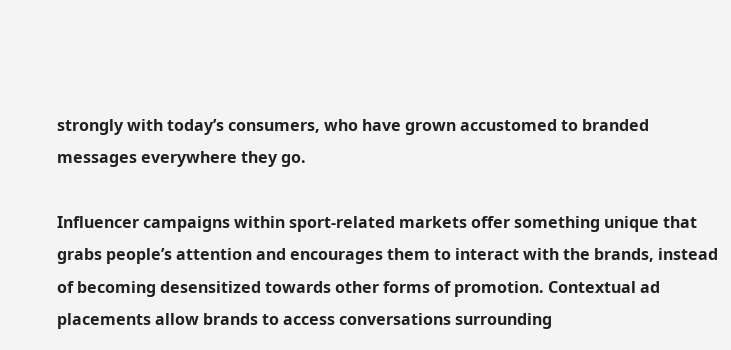strongly with today’s consumers, who have grown accustomed to branded messages everywhere they go.

Influencer campaigns within sport-related markets offer something unique that grabs people’s attention and encourages them to interact with the brands, instead of becoming desensitized towards other forms of promotion. Contextual ad placements allow brands to access conversations surrounding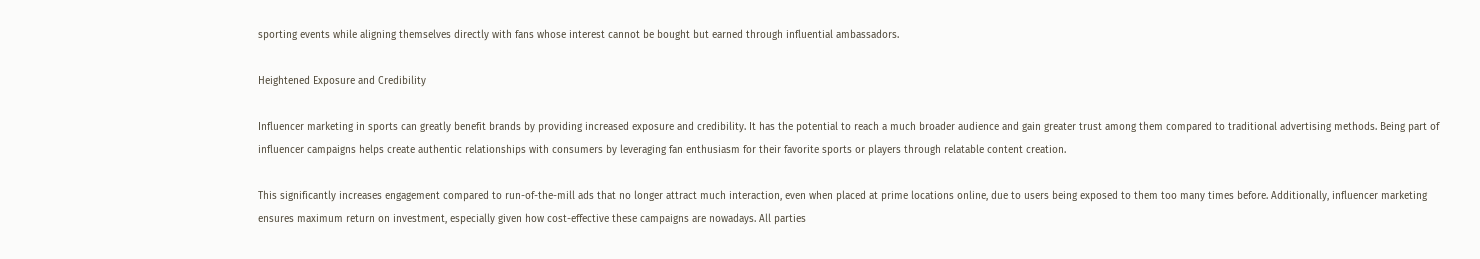sporting events while aligning themselves directly with fans whose interest cannot be bought but earned through influential ambassadors.

Heightened Exposure and Credibility

Influencer marketing in sports can greatly benefit brands by providing increased exposure and credibility. It has the potential to reach a much broader audience and gain greater trust among them compared to traditional advertising methods. Being part of influencer campaigns helps create authentic relationships with consumers by leveraging fan enthusiasm for their favorite sports or players through relatable content creation.

This significantly increases engagement compared to run-of-the-mill ads that no longer attract much interaction, even when placed at prime locations online, due to users being exposed to them too many times before. Additionally, influencer marketing ensures maximum return on investment, especially given how cost-effective these campaigns are nowadays. All parties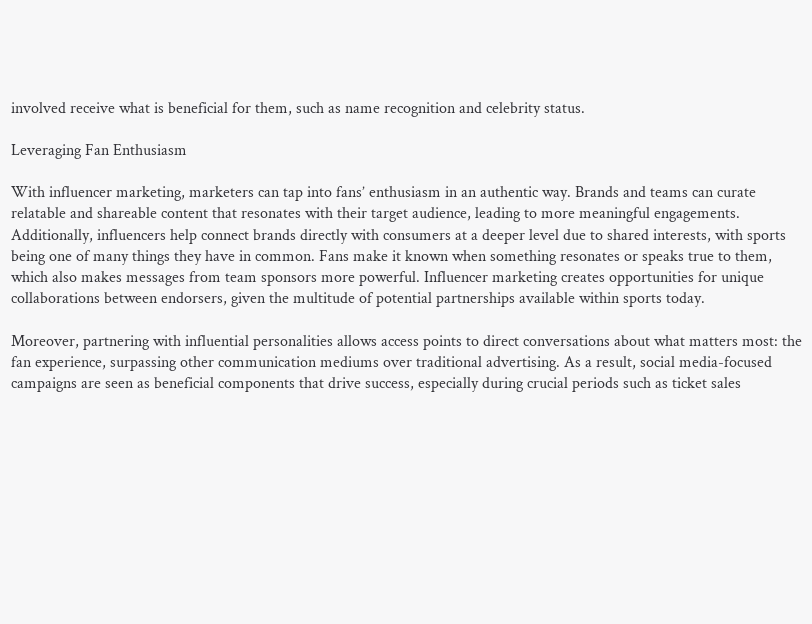involved receive what is beneficial for them, such as name recognition and celebrity status.

Leveraging Fan Enthusiasm

With influencer marketing, marketers can tap into fans’ enthusiasm in an authentic way. Brands and teams can curate relatable and shareable content that resonates with their target audience, leading to more meaningful engagements. Additionally, influencers help connect brands directly with consumers at a deeper level due to shared interests, with sports being one of many things they have in common. Fans make it known when something resonates or speaks true to them, which also makes messages from team sponsors more powerful. Influencer marketing creates opportunities for unique collaborations between endorsers, given the multitude of potential partnerships available within sports today.

Moreover, partnering with influential personalities allows access points to direct conversations about what matters most: the fan experience, surpassing other communication mediums over traditional advertising. As a result, social media-focused campaigns are seen as beneficial components that drive success, especially during crucial periods such as ticket sales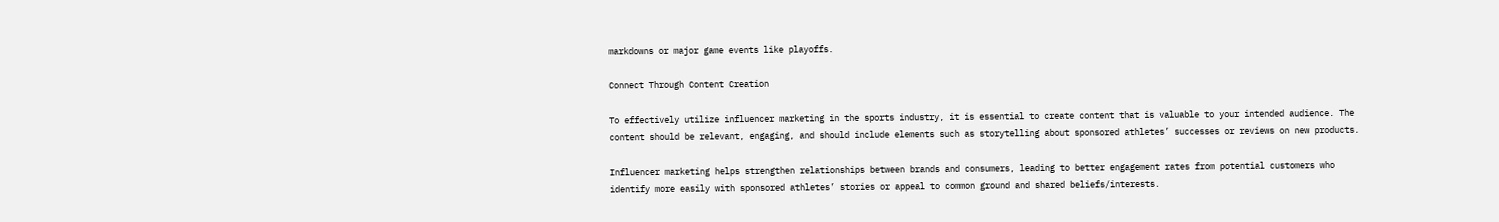markdowns or major game events like playoffs.

Connect Through Content Creation

To effectively utilize influencer marketing in the sports industry, it is essential to create content that is valuable to your intended audience. The content should be relevant, engaging, and should include elements such as storytelling about sponsored athletes’ successes or reviews on new products.

Influencer marketing helps strengthen relationships between brands and consumers, leading to better engagement rates from potential customers who identify more easily with sponsored athletes’ stories or appeal to common ground and shared beliefs/interests.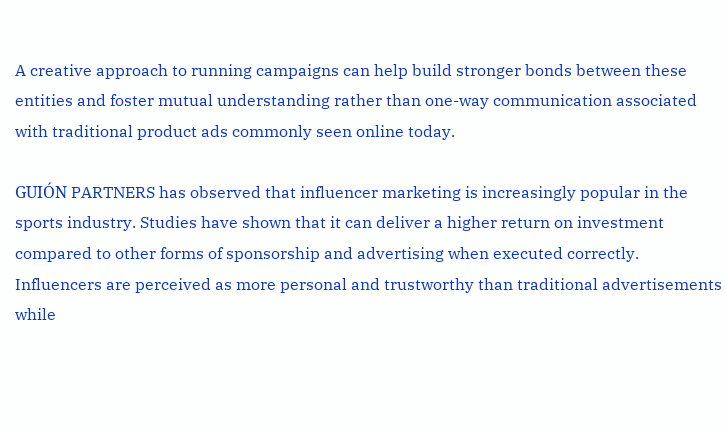A creative approach to running campaigns can help build stronger bonds between these entities and foster mutual understanding rather than one-way communication associated with traditional product ads commonly seen online today.

GUIÓN PARTNERS has observed that influencer marketing is increasingly popular in the sports industry. Studies have shown that it can deliver a higher return on investment compared to other forms of sponsorship and advertising when executed correctly. Influencers are perceived as more personal and trustworthy than traditional advertisements while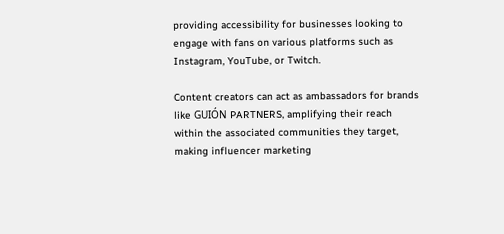providing accessibility for businesses looking to engage with fans on various platforms such as Instagram, YouTube, or Twitch.

Content creators can act as ambassadors for brands like GUIÓN PARTNERS, amplifying their reach within the associated communities they target, making influencer marketing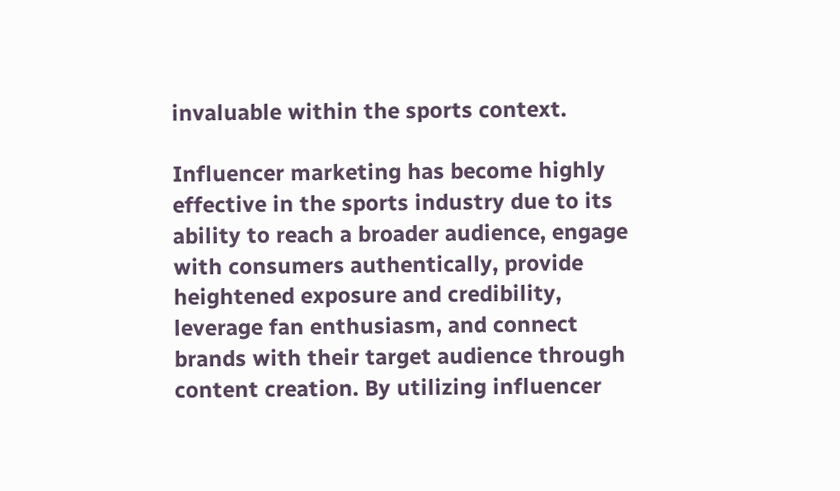invaluable within the sports context.

Influencer marketing has become highly effective in the sports industry due to its ability to reach a broader audience, engage with consumers authentically, provide heightened exposure and credibility, leverage fan enthusiasm, and connect brands with their target audience through content creation. By utilizing influencer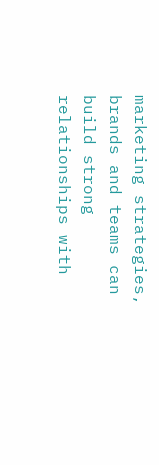marketing strategies, brands and teams can build strong relationships with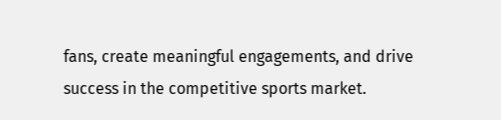fans, create meaningful engagements, and drive success in the competitive sports market.